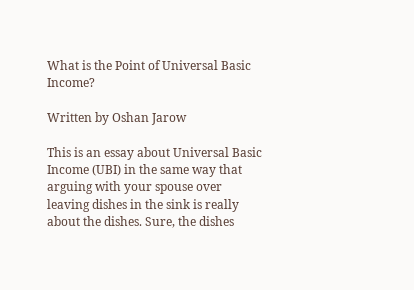What is the Point of Universal Basic Income?

Written by Oshan Jarow

This is an essay about Universal Basic Income (UBI) in the same way that arguing with your spouse over leaving dishes in the sink is really about the dishes. Sure, the dishes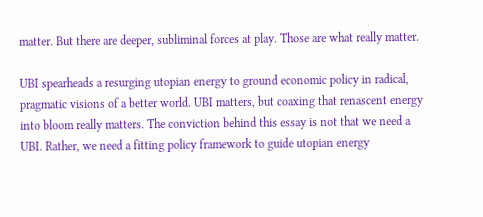matter. But there are deeper, subliminal forces at play. Those are what really matter.

UBI spearheads a resurging utopian energy to ground economic policy in radical, pragmatic visions of a better world. UBI matters, but coaxing that renascent energy into bloom really matters. The conviction behind this essay is not that we need a UBI. Rather, we need a fitting policy framework to guide utopian energy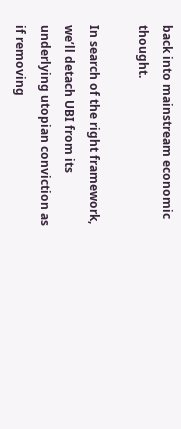back into mainstream economic thought.

In search of the right framework, we’ll detach UBI from its underlying utopian conviction as if removing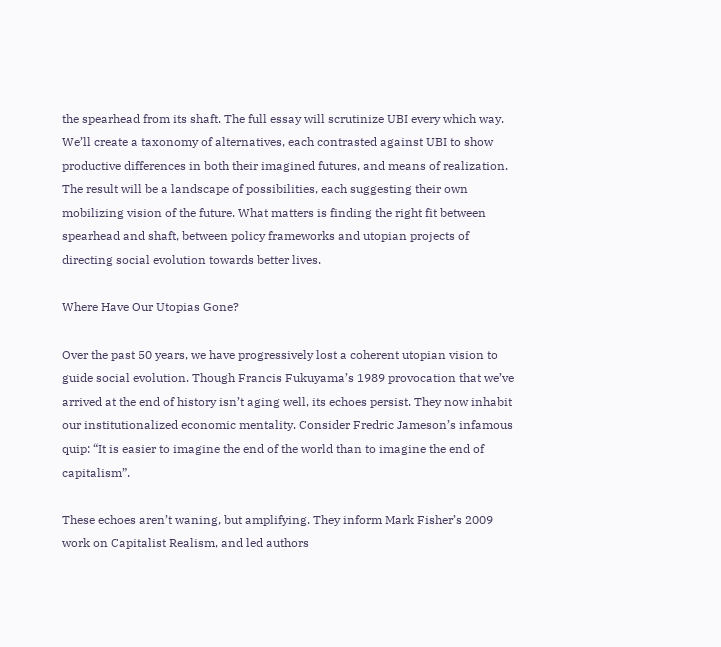the spearhead from its shaft. The full essay will scrutinize UBI every which way. We’ll create a taxonomy of alternatives, each contrasted against UBI to show productive differences in both their imagined futures, and means of realization. The result will be a landscape of possibilities, each suggesting their own mobilizing vision of the future. What matters is finding the right fit between spearhead and shaft, between policy frameworks and utopian projects of directing social evolution towards better lives.

Where Have Our Utopias Gone?

Over the past 50 years, we have progressively lost a coherent utopian vision to guide social evolution. Though Francis Fukuyama’s 1989 provocation that we’ve arrived at the end of history isn’t aging well, its echoes persist. They now inhabit our institutionalized economic mentality. Consider Fredric Jameson’s infamous quip: “It is easier to imagine the end of the world than to imagine the end of capitalism”.

These echoes aren’t waning, but amplifying. They inform Mark Fisher’s 2009 work on Capitalist Realism, and led authors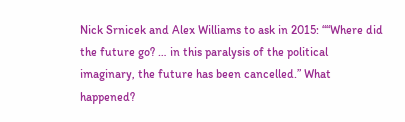Nick Srnicek and Alex Williams to ask in 2015: ““Where did the future go? … in this paralysis of the political imaginary, the future has been cancelled.” What happened?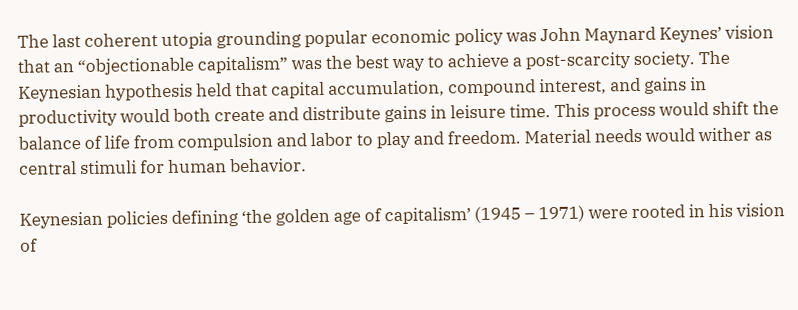The last coherent utopia grounding popular economic policy was John Maynard Keynes’ vision that an “objectionable capitalism” was the best way to achieve a post-scarcity society. The Keynesian hypothesis held that capital accumulation, compound interest, and gains in productivity would both create and distribute gains in leisure time. This process would shift the balance of life from compulsion and labor to play and freedom. Material needs would wither as central stimuli for human behavior.

Keynesian policies defining ‘the golden age of capitalism’ (1945 – 1971) were rooted in his vision of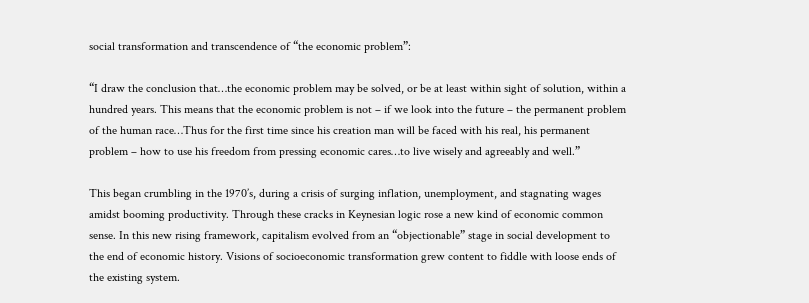social transformation and transcendence of “the economic problem”:

“I draw the conclusion that…the economic problem may be solved, or be at least within sight of solution, within a hundred years. This means that the economic problem is not – if we look into the future – the permanent problem of the human race…Thus for the first time since his creation man will be faced with his real, his permanent problem – how to use his freedom from pressing economic cares…to live wisely and agreeably and well.”

This began crumbling in the 1970’s, during a crisis of surging inflation, unemployment, and stagnating wages amidst booming productivity. Through these cracks in Keynesian logic rose a new kind of economic common sense. In this new rising framework, capitalism evolved from an “objectionable” stage in social development to the end of economic history. Visions of socioeconomic transformation grew content to fiddle with loose ends of the existing system.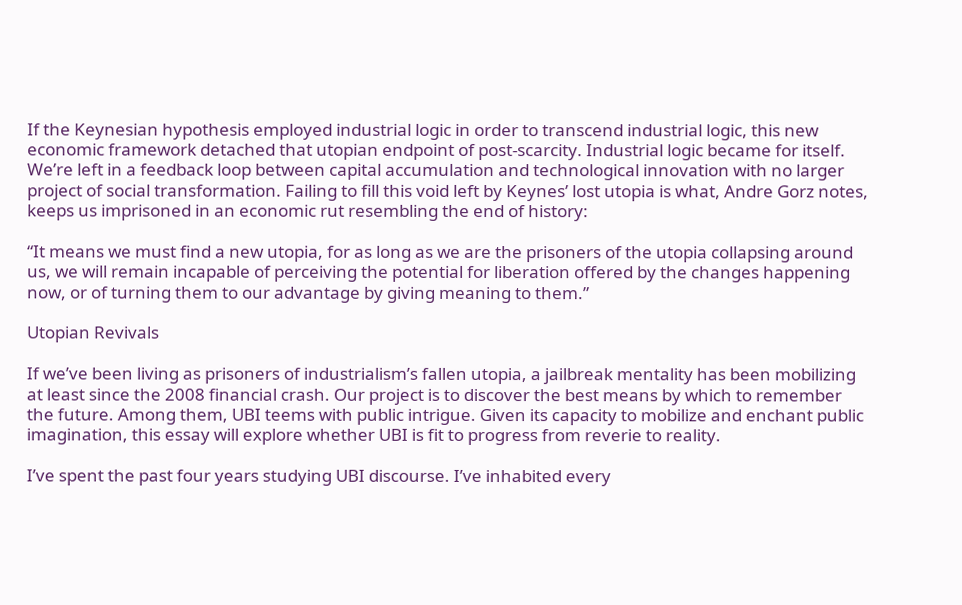If the Keynesian hypothesis employed industrial logic in order to transcend industrial logic, this new economic framework detached that utopian endpoint of post-scarcity. Industrial logic became for itself. We’re left in a feedback loop between capital accumulation and technological innovation with no larger project of social transformation. Failing to fill this void left by Keynes’ lost utopia is what, Andre Gorz notes, keeps us imprisoned in an economic rut resembling the end of history:

“It means we must find a new utopia, for as long as we are the prisoners of the utopia collapsing around us, we will remain incapable of perceiving the potential for liberation offered by the changes happening now, or of turning them to our advantage by giving meaning to them.”

Utopian Revivals

If we’ve been living as prisoners of industrialism’s fallen utopia, a jailbreak mentality has been mobilizing at least since the 2008 financial crash. Our project is to discover the best means by which to remember the future. Among them, UBI teems with public intrigue. Given its capacity to mobilize and enchant public imagination, this essay will explore whether UBI is fit to progress from reverie to reality.

I’ve spent the past four years studying UBI discourse. I’ve inhabited every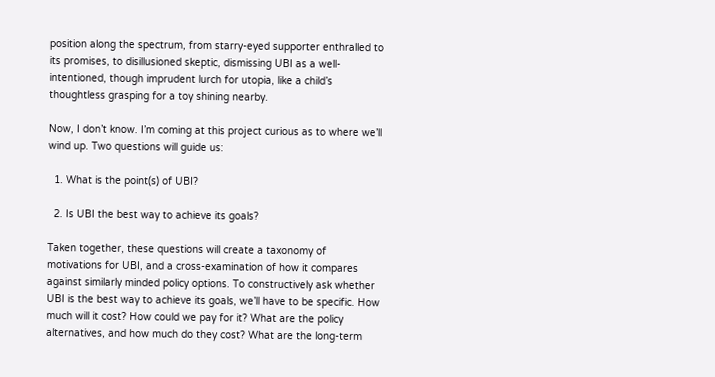position along the spectrum, from starry-eyed supporter enthralled to its promises, to disillusioned skeptic, dismissing UBI as a well-intentioned, though imprudent lurch for utopia, like a child’s thoughtless grasping for a toy shining nearby.

Now, I don’t know. I’m coming at this project curious as to where we’ll wind up. Two questions will guide us:

  1. What is the point(s) of UBI?

  2. Is UBI the best way to achieve its goals?

Taken together, these questions will create a taxonomy of motivations for UBI, and a cross-examination of how it compares against similarly minded policy options. To constructively ask whether UBI is the best way to achieve its goals, we’ll have to be specific. How much will it cost? How could we pay for it? What are the policy alternatives, and how much do they cost? What are the long-term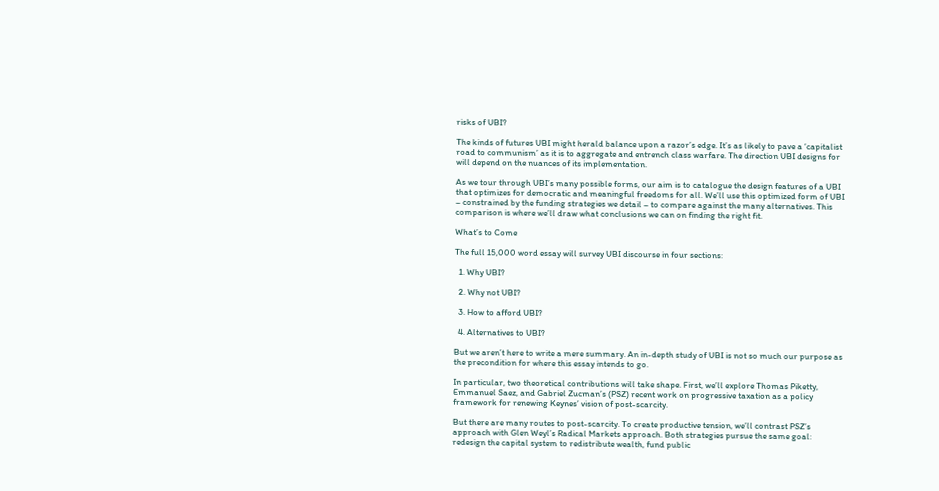risks of UBI?

The kinds of futures UBI might herald balance upon a razor’s edge. It’s as likely to pave a ‘capitalist road to communism’ as it is to aggregate and entrench class warfare. The direction UBI designs for will depend on the nuances of its implementation.

As we tour through UBI’s many possible forms, our aim is to catalogue the design features of a UBI that optimizes for democratic and meaningful freedoms for all. We’ll use this optimized form of UBI – constrained by the funding strategies we detail – to compare against the many alternatives. This comparison is where we’ll draw what conclusions we can on finding the right fit.

What’s to Come

The full 15,000 word essay will survey UBI discourse in four sections:

  1. Why UBI?

  2. Why not UBI?

  3. How to afford UBI?

  4. Alternatives to UBI?

But we aren’t here to write a mere summary. An in-depth study of UBI is not so much our purpose as the precondition for where this essay intends to go.

In particular, two theoretical contributions will take shape. First, we’ll explore Thomas Piketty, Emmanuel Saez, and Gabriel Zucman’s (PSZ) recent work on progressive taxation as a policy framework for renewing Keynes’ vision of post-scarcity.

But there are many routes to post-scarcity. To create productive tension, we’ll contrast PSZ’s approach with Glen Weyl’s Radical Markets approach. Both strategies pursue the same goal: redesign the capital system to redistribute wealth, fund public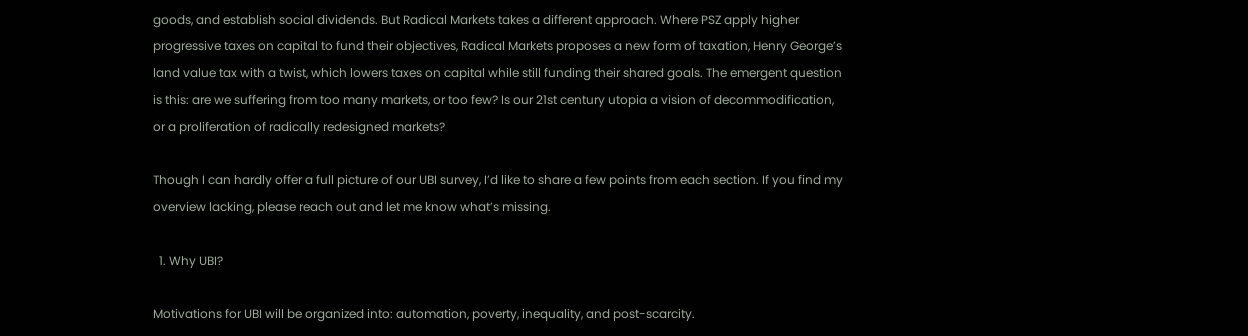goods, and establish social dividends. But Radical Markets takes a different approach. Where PSZ apply higher progressive taxes on capital to fund their objectives, Radical Markets proposes a new form of taxation, Henry George’s land value tax with a twist, which lowers taxes on capital while still funding their shared goals. The emergent question is this: are we suffering from too many markets, or too few? Is our 21st century utopia a vision of decommodification, or a proliferation of radically redesigned markets?

Though I can hardly offer a full picture of our UBI survey, I’d like to share a few points from each section. If you find my overview lacking, please reach out and let me know what’s missing.

  1. Why UBI?

Motivations for UBI will be organized into: automation, poverty, inequality, and post-scarcity.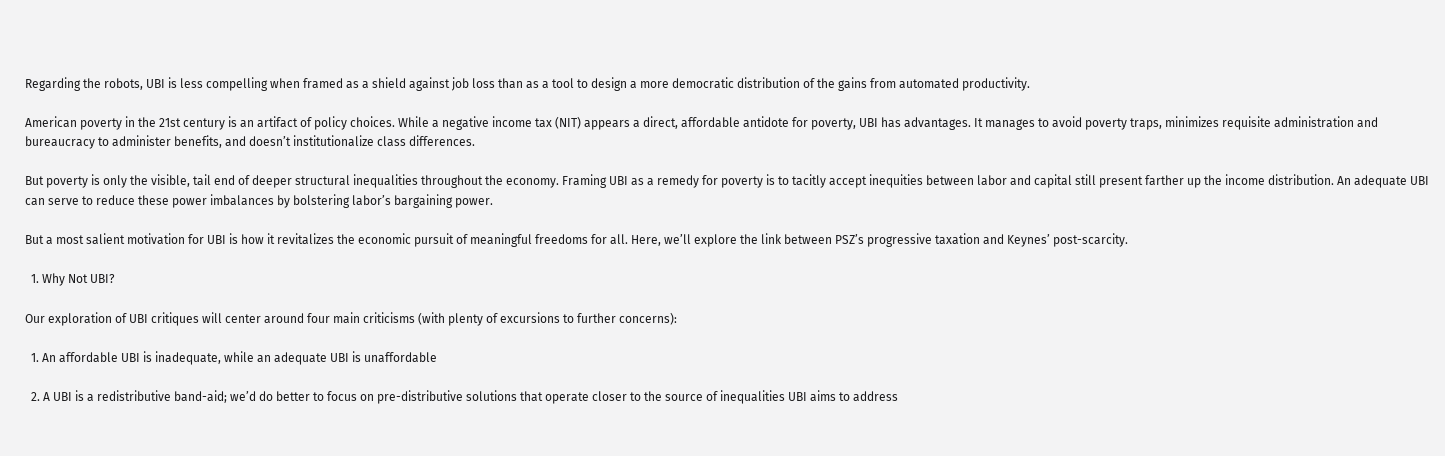Regarding the robots, UBI is less compelling when framed as a shield against job loss than as a tool to design a more democratic distribution of the gains from automated productivity.

American poverty in the 21st century is an artifact of policy choices. While a negative income tax (NIT) appears a direct, affordable antidote for poverty, UBI has advantages. It manages to avoid poverty traps, minimizes requisite administration and bureaucracy to administer benefits, and doesn’t institutionalize class differences.

But poverty is only the visible, tail end of deeper structural inequalities throughout the economy. Framing UBI as a remedy for poverty is to tacitly accept inequities between labor and capital still present farther up the income distribution. An adequate UBI can serve to reduce these power imbalances by bolstering labor’s bargaining power.

But a most salient motivation for UBI is how it revitalizes the economic pursuit of meaningful freedoms for all. Here, we’ll explore the link between PSZ’s progressive taxation and Keynes’ post-scarcity.

  1. Why Not UBI?

Our exploration of UBI critiques will center around four main criticisms (with plenty of excursions to further concerns):

  1. An affordable UBI is inadequate, while an adequate UBI is unaffordable

  2. A UBI is a redistributive band-aid; we’d do better to focus on pre-distributive solutions that operate closer to the source of inequalities UBI aims to address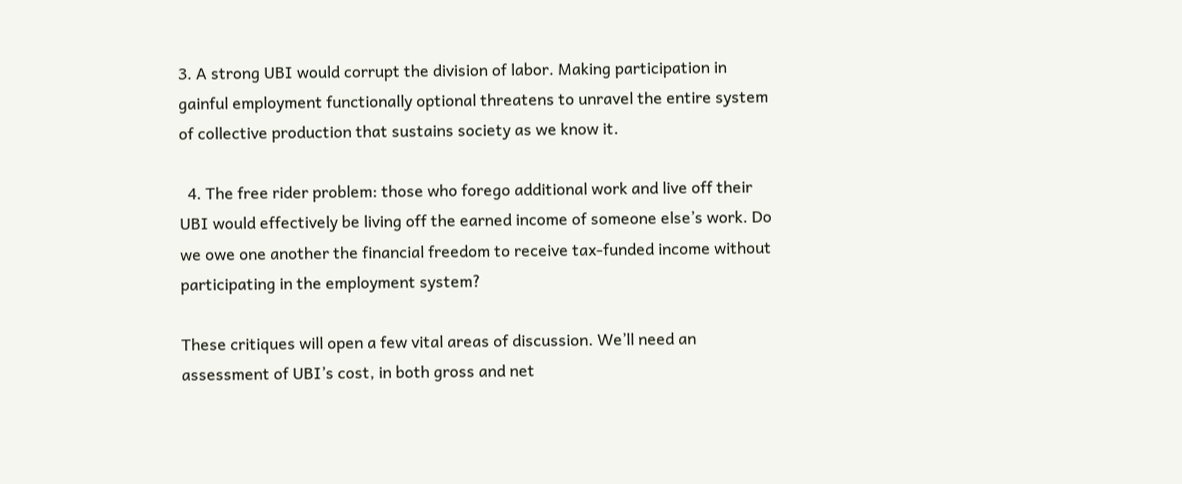3. A strong UBI would corrupt the division of labor. Making participation in gainful employment functionally optional threatens to unravel the entire system of collective production that sustains society as we know it.

  4. The free rider problem: those who forego additional work and live off their UBI would effectively be living off the earned income of someone else’s work. Do we owe one another the financial freedom to receive tax-funded income without participating in the employment system?

These critiques will open a few vital areas of discussion. We’ll need an assessment of UBI’s cost, in both gross and net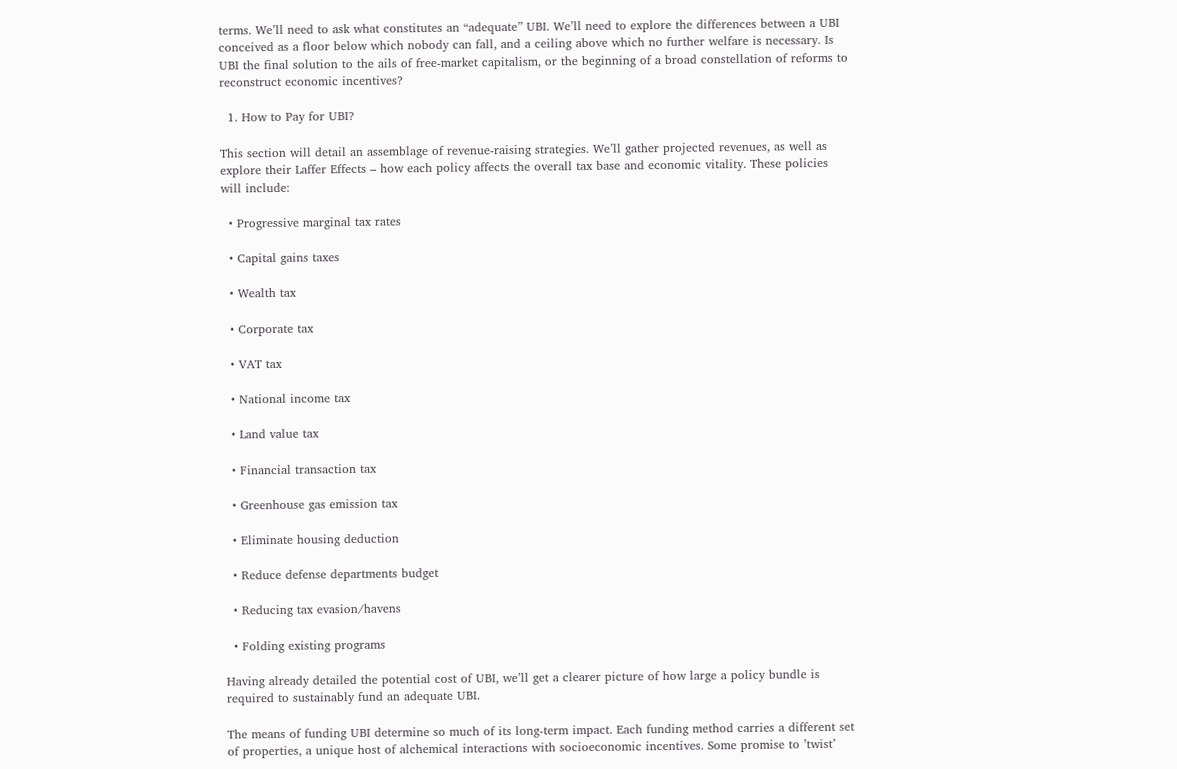terms. We’ll need to ask what constitutes an “adequate” UBI. We’ll need to explore the differences between a UBI conceived as a floor below which nobody can fall, and a ceiling above which no further welfare is necessary. Is UBI the final solution to the ails of free-market capitalism, or the beginning of a broad constellation of reforms to reconstruct economic incentives?

  1. How to Pay for UBI?

This section will detail an assemblage of revenue-raising strategies. We’ll gather projected revenues, as well as explore their Laffer Effects – how each policy affects the overall tax base and economic vitality. These policies will include:

  • Progressive marginal tax rates

  • Capital gains taxes

  • Wealth tax

  • Corporate tax

  • VAT tax

  • National income tax

  • Land value tax

  • Financial transaction tax

  • Greenhouse gas emission tax

  • Eliminate housing deduction

  • Reduce defense departments budget

  • Reducing tax evasion/havens

  • Folding existing programs

Having already detailed the potential cost of UBI, we’ll get a clearer picture of how large a policy bundle is required to sustainably fund an adequate UBI.

The means of funding UBI determine so much of its long-term impact. Each funding method carries a different set of properties, a unique host of alchemical interactions with socioeconomic incentives. Some promise to ’twist’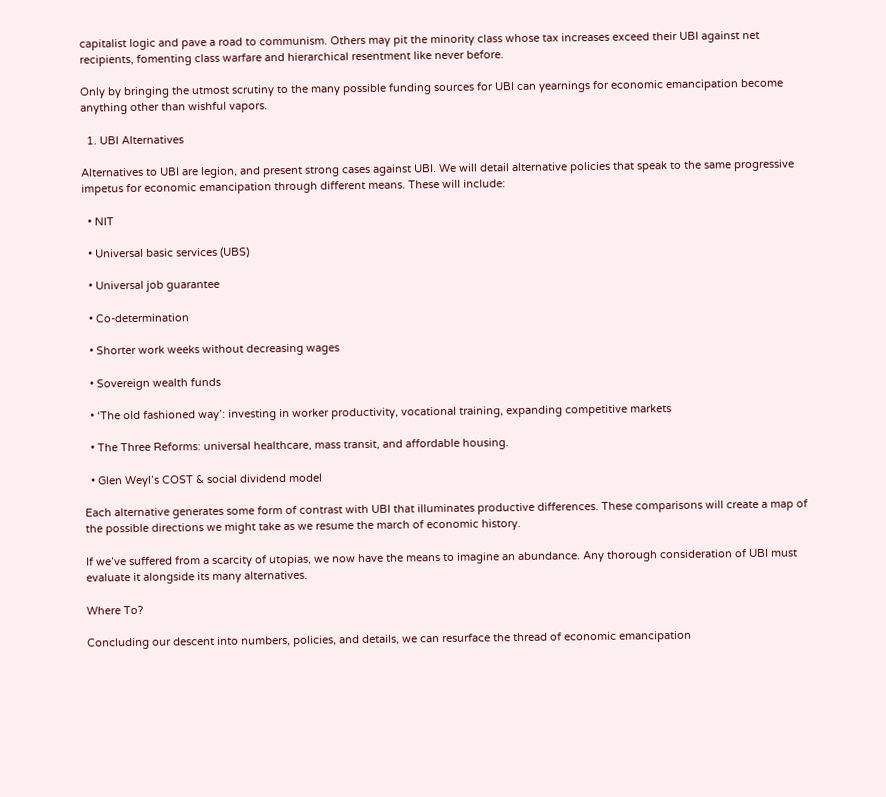capitalist logic and pave a road to communism. Others may pit the minority class whose tax increases exceed their UBI against net recipients, fomenting class warfare and hierarchical resentment like never before.

Only by bringing the utmost scrutiny to the many possible funding sources for UBI can yearnings for economic emancipation become anything other than wishful vapors.

  1. UBI Alternatives

Alternatives to UBI are legion, and present strong cases against UBI. We will detail alternative policies that speak to the same progressive impetus for economic emancipation through different means. These will include:

  • NIT

  • Universal basic services (UBS)

  • Universal job guarantee

  • Co-determination

  • Shorter work weeks without decreasing wages

  • Sovereign wealth funds

  • ‘The old fashioned way’: investing in worker productivity, vocational training, expanding competitive markets

  • The Three Reforms: universal healthcare, mass transit, and affordable housing.

  • Glen Weyl’s COST & social dividend model

Each alternative generates some form of contrast with UBI that illuminates productive differences. These comparisons will create a map of the possible directions we might take as we resume the march of economic history.

If we’ve suffered from a scarcity of utopias, we now have the means to imagine an abundance. Any thorough consideration of UBI must evaluate it alongside its many alternatives.

Where To?

Concluding our descent into numbers, policies, and details, we can resurface the thread of economic emancipation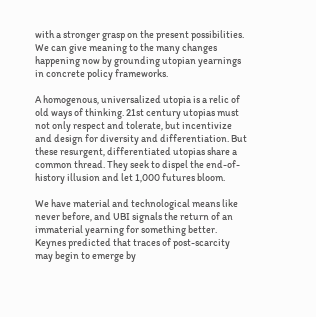with a stronger grasp on the present possibilities. We can give meaning to the many changes happening now by grounding utopian yearnings in concrete policy frameworks.

A homogenous, universalized utopia is a relic of old ways of thinking. 21st century utopias must not only respect and tolerate, but incentivize and design for diversity and differentiation. But these resurgent, differentiated utopias share a common thread. They seek to dispel the end-of-history illusion and let 1,000 futures bloom.

We have material and technological means like never before, and UBI signals the return of an immaterial yearning for something better. Keynes predicted that traces of post-scarcity may begin to emerge by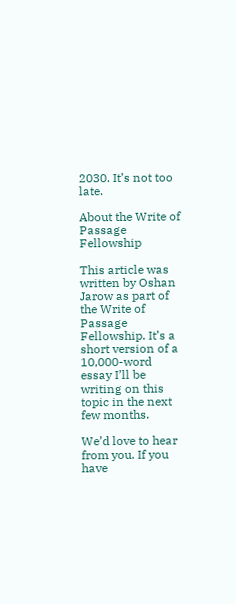2030. It’s not too late.

About the Write of Passage Fellowship

This article was written by Oshan Jarow as part of the Write of Passage Fellowship. It’s a short version of a 10,000-word essay I’ll be writing on this topic in the next few months.

We’d love to hear from you. If you have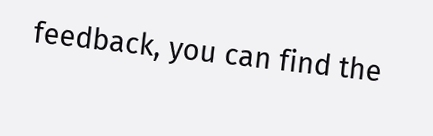feedback, you can find the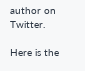author on Twitter.

Here is the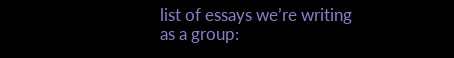list of essays we’re writing as a group: